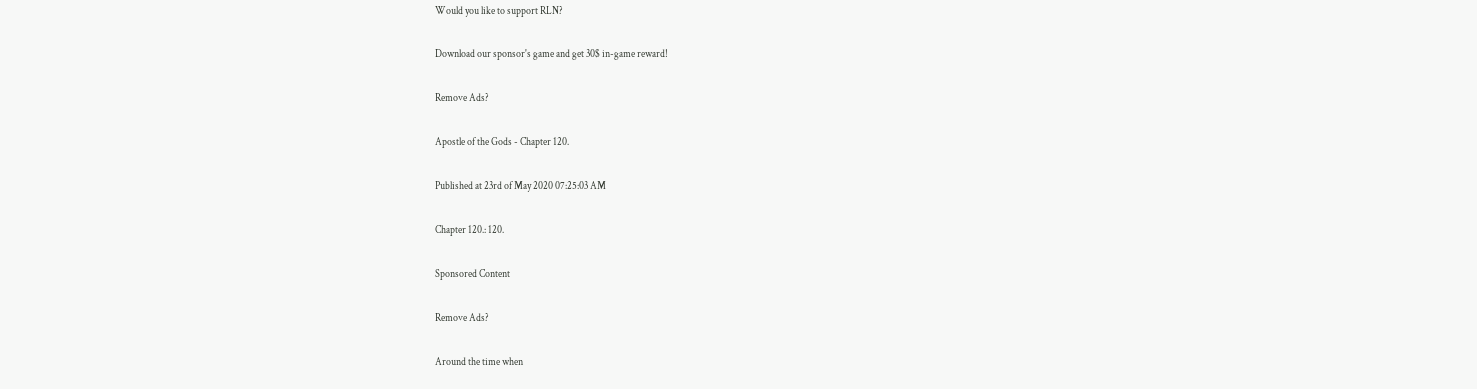Would you like to support RLN?

Download our sponsor's game and get 30$ in-game reward!

Remove Ads?

Apostle of the Gods - Chapter 120.

Published at 23rd of May 2020 07:25:03 AM

Chapter 120.: 120.

Sponsored Content

Remove Ads?

Around the time when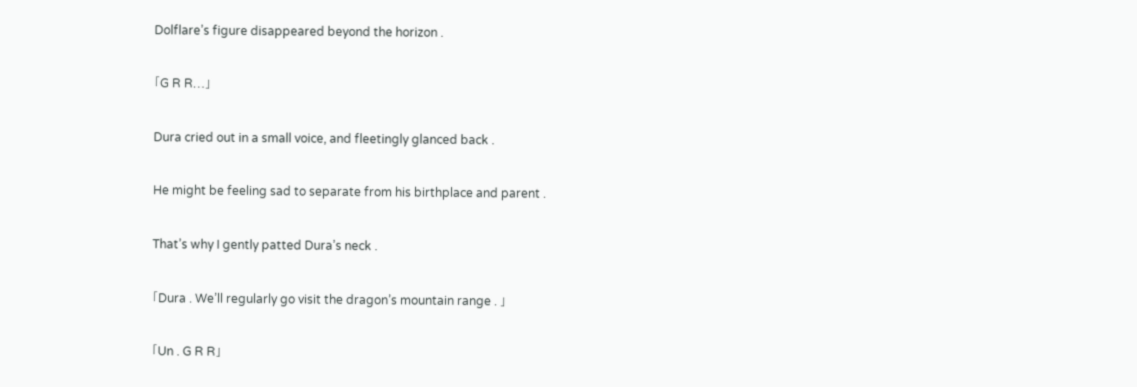Dolflare’s figure disappeared beyond the horizon .

「G R R…」

Dura cried out in a small voice, and fleetingly glanced back .

He might be feeling sad to separate from his birthplace and parent .

That’s why I gently patted Dura’s neck .

「Dura . We’ll regularly go visit the dragon’s mountain range . 」

「Un . G R R」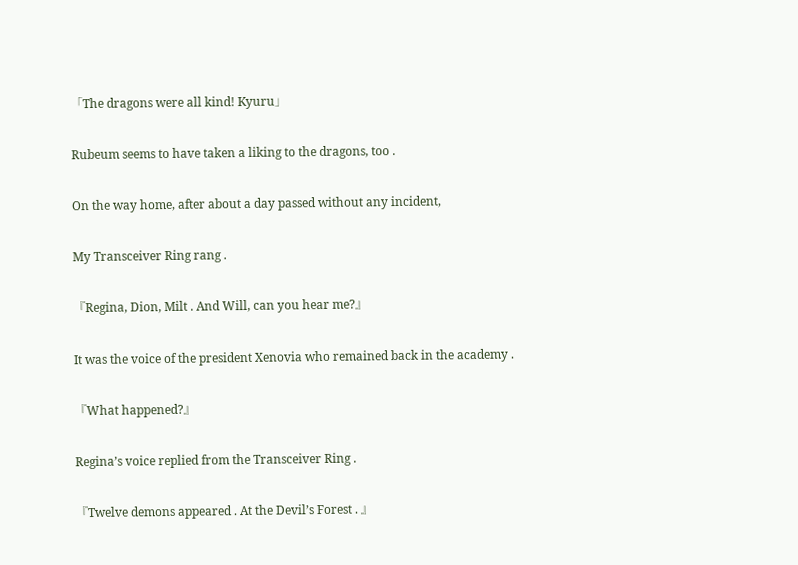「The dragons were all kind! Kyuru」

Rubeum seems to have taken a liking to the dragons, too .

On the way home, after about a day passed without any incident,

My Transceiver Ring rang .

『Regina, Dion, Milt . And Will, can you hear me?』

It was the voice of the president Xenovia who remained back in the academy .

『What happened?』

Regina’s voice replied from the Transceiver Ring .

『Twelve demons appeared . At the Devil’s Forest . 』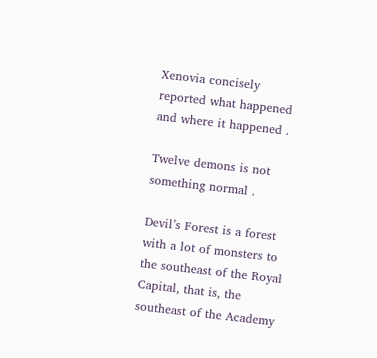Xenovia concisely reported what happened and where it happened .

Twelve demons is not something normal .

Devil’s Forest is a forest with a lot of monsters to the southeast of the Royal Capital, that is, the southeast of the Academy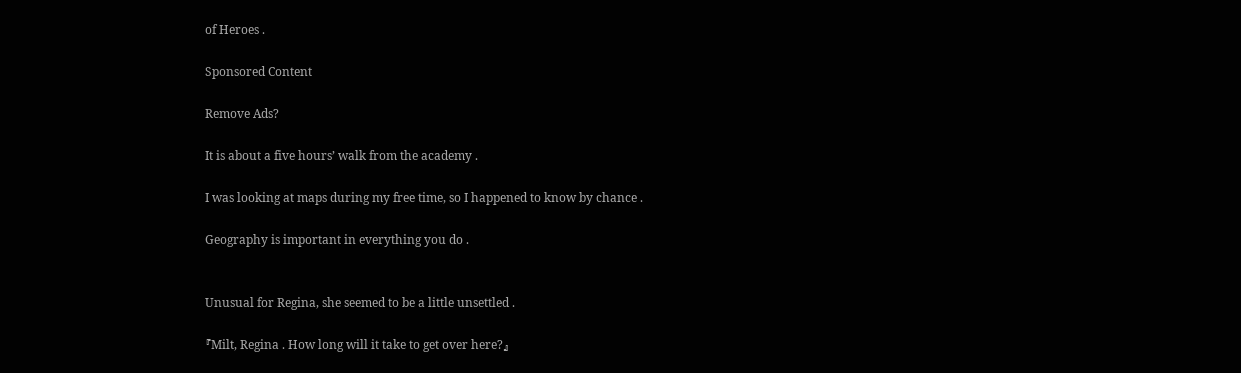of Heroes .

Sponsored Content

Remove Ads?

It is about a five hours’ walk from the academy .

I was looking at maps during my free time, so I happened to know by chance .

Geography is important in everything you do .


Unusual for Regina, she seemed to be a little unsettled .

『Milt, Regina . How long will it take to get over here?』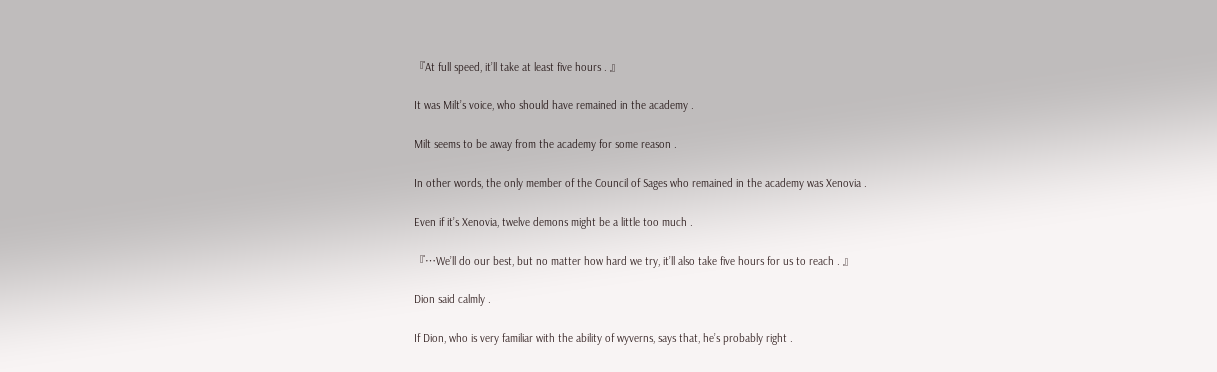『At full speed, it’ll take at least five hours . 』

It was Milt’s voice, who should have remained in the academy .

Milt seems to be away from the academy for some reason .

In other words, the only member of the Council of Sages who remained in the academy was Xenovia .

Even if it’s Xenovia, twelve demons might be a little too much .

『…We’ll do our best, but no matter how hard we try, it’ll also take five hours for us to reach . 』

Dion said calmly .

If Dion, who is very familiar with the ability of wyverns, says that, he’s probably right .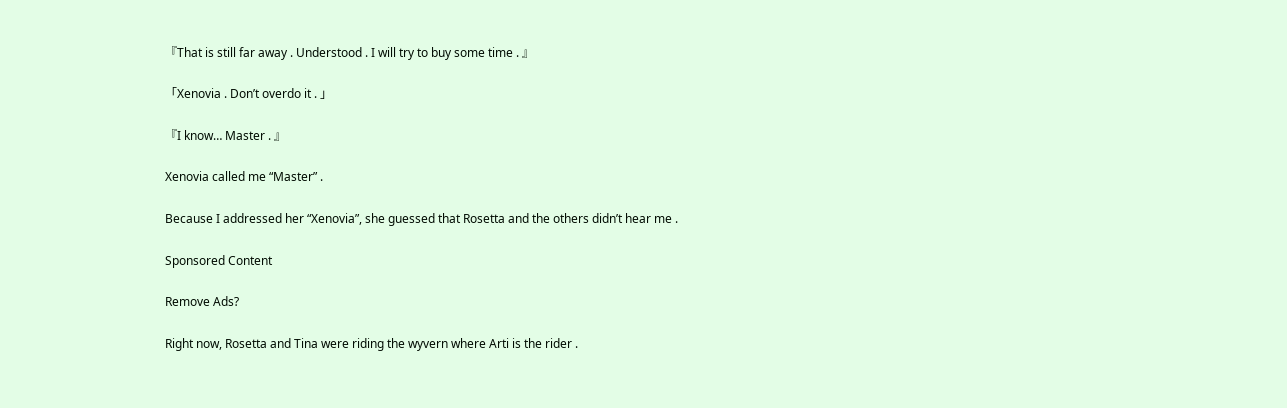『That is still far away . Understood . I will try to buy some time . 』

「Xenovia . Don’t overdo it . 」

『I know… Master . 』

Xenovia called me “Master” .

Because I addressed her “Xenovia”, she guessed that Rosetta and the others didn’t hear me .

Sponsored Content

Remove Ads?

Right now, Rosetta and Tina were riding the wyvern where Arti is the rider .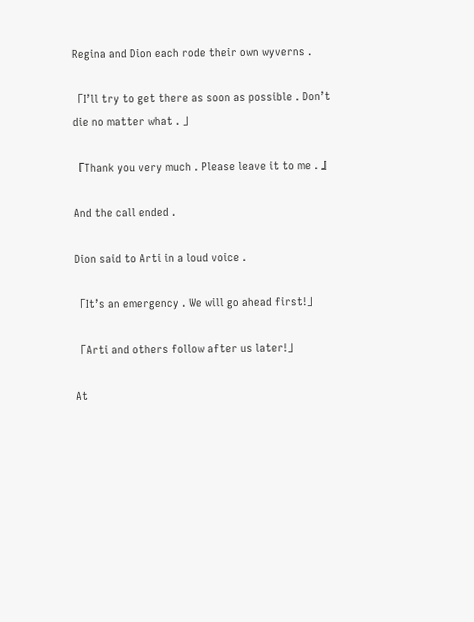Regina and Dion each rode their own wyverns .

「I’ll try to get there as soon as possible . Don’t die no matter what . 」

『Thank you very much . Please leave it to me . 』

And the call ended .

Dion said to Arti in a loud voice .

「It’s an emergency . We will go ahead first!」

「Arti and others follow after us later!」

At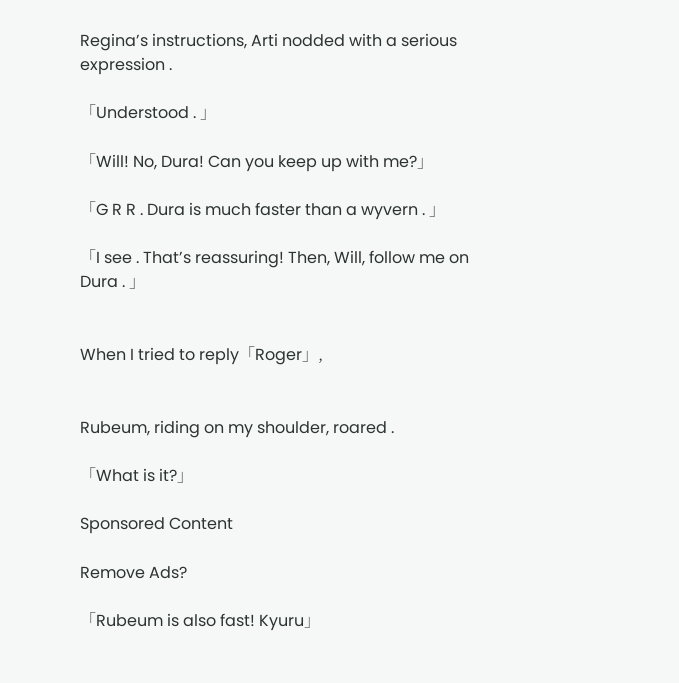Regina’s instructions, Arti nodded with a serious expression .

「Understood . 」

「Will! No, Dura! Can you keep up with me?」

「G R R . Dura is much faster than a wyvern . 」

「I see . That’s reassuring! Then, Will, follow me on Dura . 」


When I tried to reply「Roger」,


Rubeum, riding on my shoulder, roared .

「What is it?」

Sponsored Content

Remove Ads?

「Rubeum is also fast! Kyuru」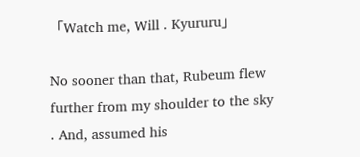「Watch me, Will . Kyururu」

No sooner than that, Rubeum flew further from my shoulder to the sky . And, assumed his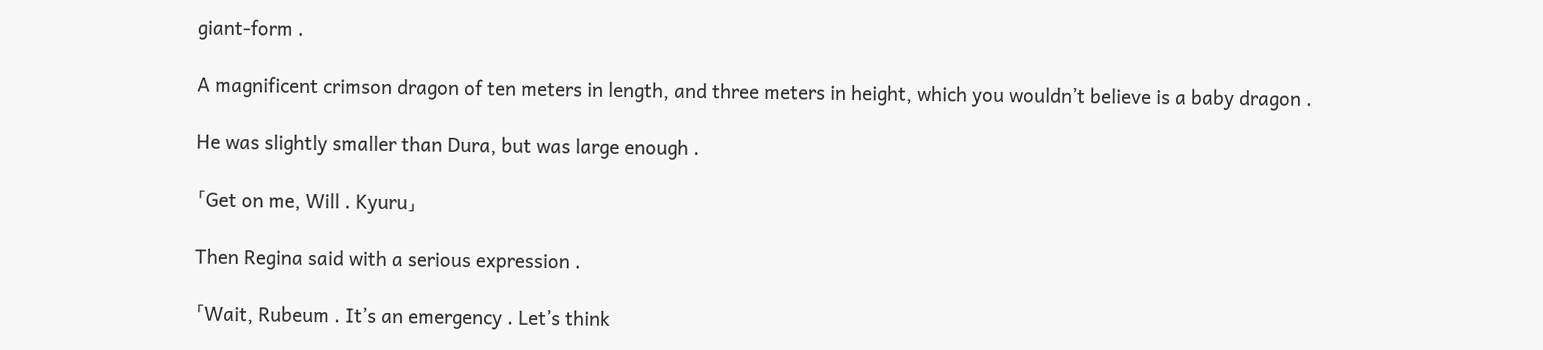giant-form .

A magnificent crimson dragon of ten meters in length, and three meters in height, which you wouldn’t believe is a baby dragon .

He was slightly smaller than Dura, but was large enough .

「Get on me, Will . Kyuru」

Then Regina said with a serious expression .

「Wait, Rubeum . It’s an emergency . Let’s think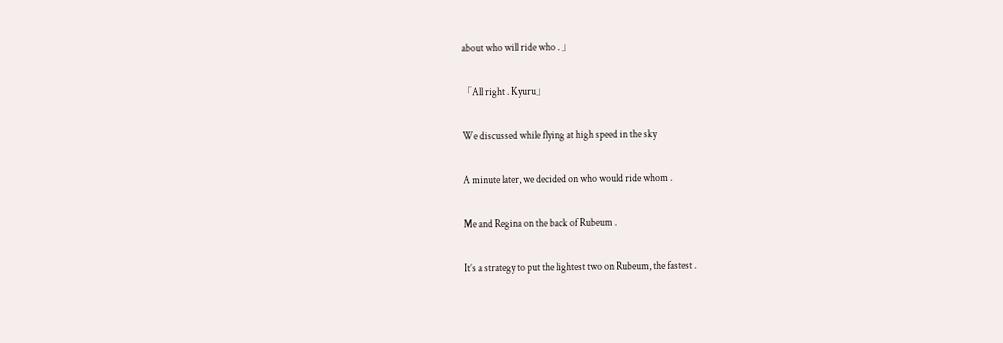about who will ride who . 」

「All right . Kyuru」

We discussed while flying at high speed in the sky

A minute later, we decided on who would ride whom .

Me and Regina on the back of Rubeum .

It’s a strategy to put the lightest two on Rubeum, the fastest .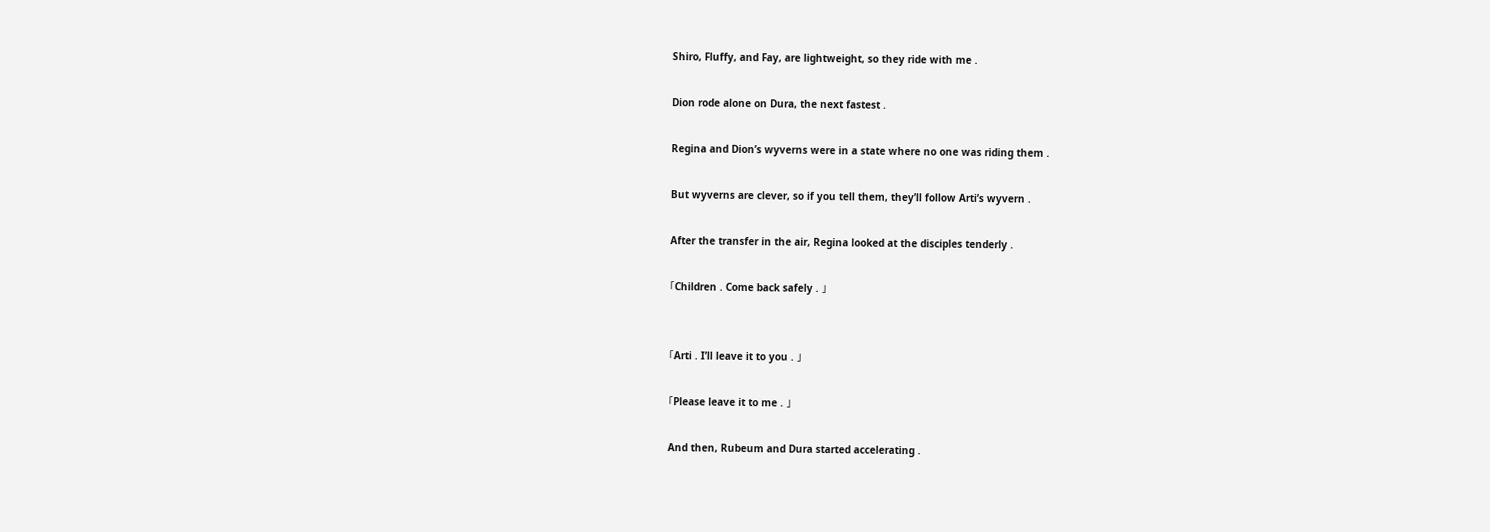Shiro, Fluffy, and Fay, are lightweight, so they ride with me .

Dion rode alone on Dura, the next fastest .

Regina and Dion’s wyverns were in a state where no one was riding them .

But wyverns are clever, so if you tell them, they’ll follow Arti’s wyvern .

After the transfer in the air, Regina looked at the disciples tenderly .

「Children . Come back safely . 」


「Arti . I’ll leave it to you . 」

「Please leave it to me . 」

And then, Rubeum and Dura started accelerating .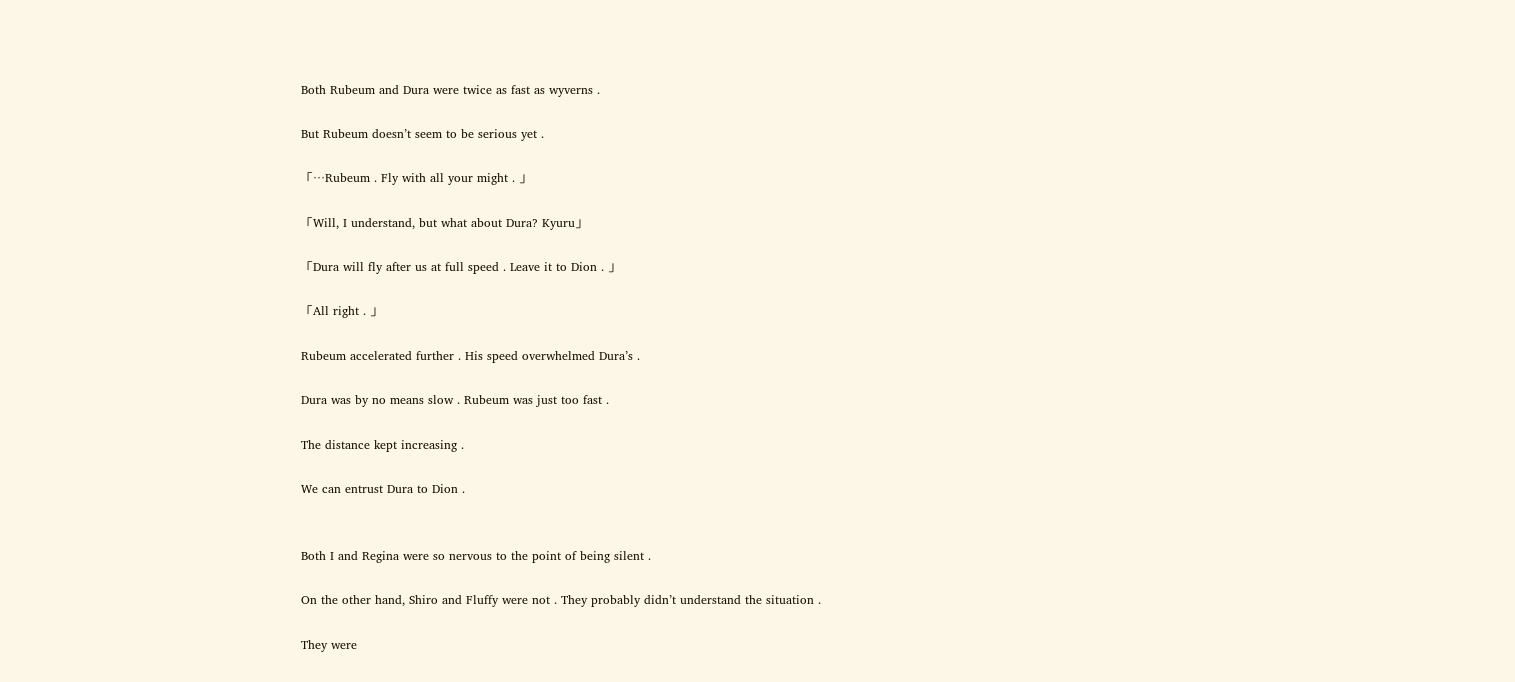Both Rubeum and Dura were twice as fast as wyverns .

But Rubeum doesn’t seem to be serious yet .

「…Rubeum . Fly with all your might . 」

「Will, I understand, but what about Dura? Kyuru」

「Dura will fly after us at full speed . Leave it to Dion . 」

「All right . 」

Rubeum accelerated further . His speed overwhelmed Dura’s .

Dura was by no means slow . Rubeum was just too fast .

The distance kept increasing .

We can entrust Dura to Dion .


Both I and Regina were so nervous to the point of being silent .

On the other hand, Shiro and Fluffy were not . They probably didn’t understand the situation .

They were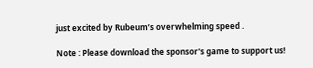just excited by Rubeum’s overwhelming speed .

Note : Please download the sponsor's game to support us!